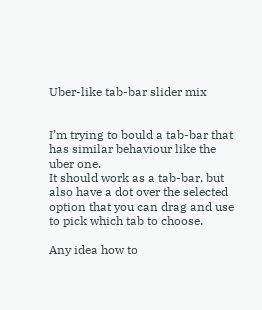Uber-like tab-bar slider mix


I’m trying to bould a tab-bar that has similar behaviour like the uber one.
It should work as a tab-bar, but also have a dot over the selected option that you can drag and use to pick which tab to choose.

Any idea how to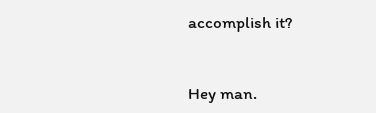accomplish it?


Hey man.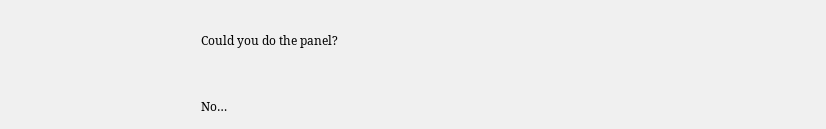Could you do the panel?


No…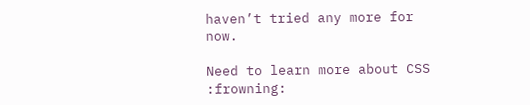haven’t tried any more for now.

Need to learn more about CSS :frowning: